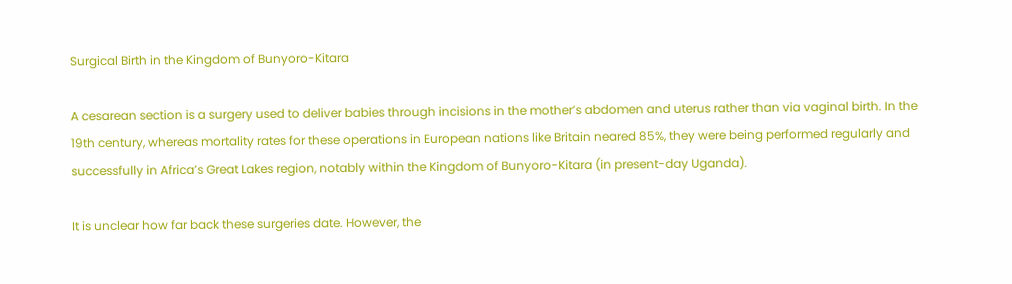Surgical Birth in the Kingdom of Bunyoro-Kitara

A cesarean section is a surgery used to deliver babies through incisions in the mother’s abdomen and uterus rather than via vaginal birth. In the 19th century, whereas mortality rates for these operations in European nations like Britain neared 85%, they were being performed regularly and successfully in Africa’s Great Lakes region, notably within the Kingdom of Bunyoro-Kitara (in present-day Uganda).

It is unclear how far back these surgeries date. However, the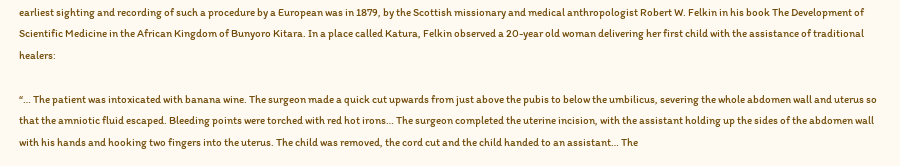earliest sighting and recording of such a procedure by a European was in 1879, by the Scottish missionary and medical anthropologist Robert W. Felkin in his book The Development of Scientific Medicine in the African Kingdom of Bunyoro Kitara. In a place called Katura, Felkin observed a 20-year old woman delivering her first child with the assistance of traditional healers:

“… The patient was intoxicated with banana wine. The surgeon made a quick cut upwards from just above the pubis to below the umbilicus, severing the whole abdomen wall and uterus so that the amniotic fluid escaped. Bleeding points were torched with red hot irons… The surgeon completed the uterine incision, with the assistant holding up the sides of the abdomen wall with his hands and hooking two fingers into the uterus. The child was removed, the cord cut and the child handed to an assistant… The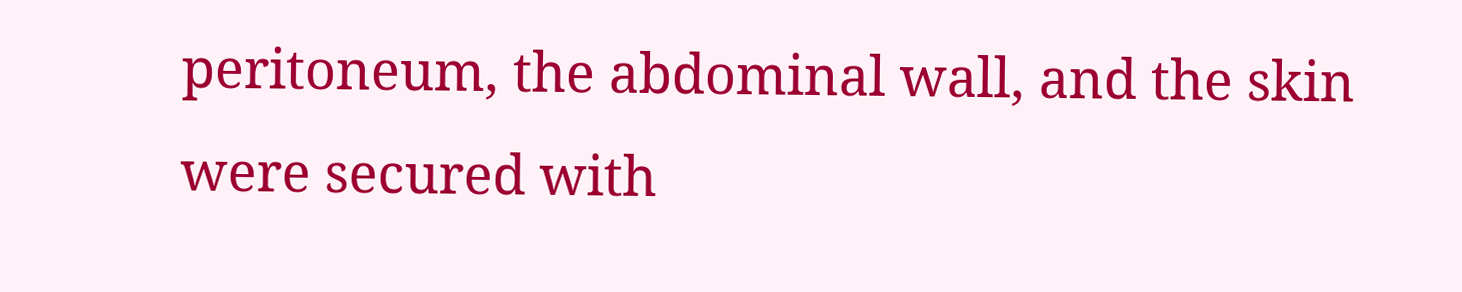peritoneum, the abdominal wall, and the skin were secured with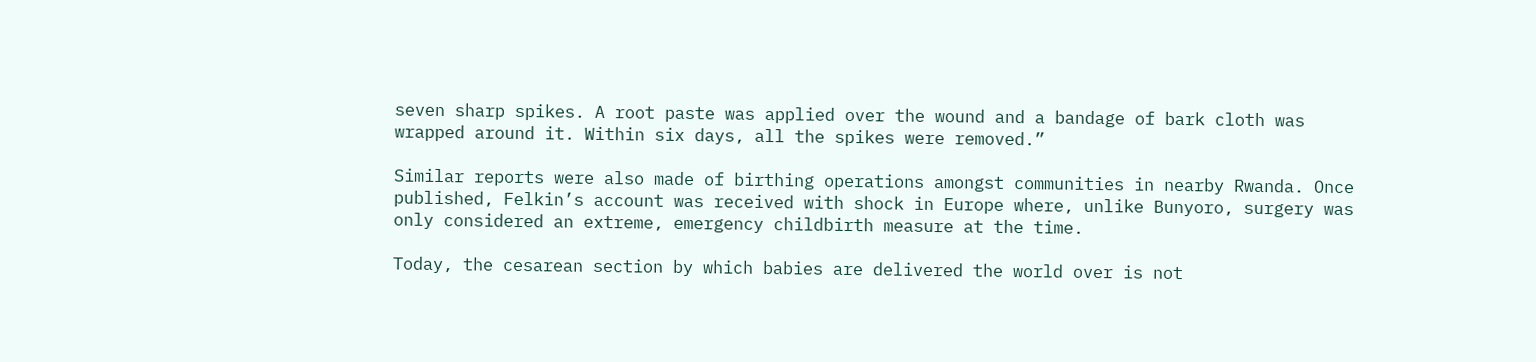seven sharp spikes. A root paste was applied over the wound and a bandage of bark cloth was wrapped around it. Within six days, all the spikes were removed.”

Similar reports were also made of birthing operations amongst communities in nearby Rwanda. Once published, Felkin’s account was received with shock in Europe where, unlike Bunyoro, surgery was only considered an extreme, emergency childbirth measure at the time.

Today, the cesarean section by which babies are delivered the world over is not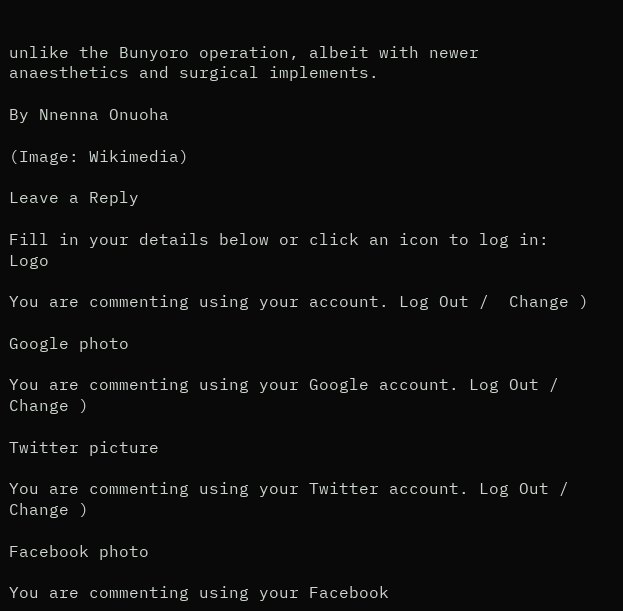unlike the Bunyoro operation, albeit with newer anaesthetics and surgical implements.

By Nnenna Onuoha

(Image: Wikimedia)

Leave a Reply

Fill in your details below or click an icon to log in: Logo

You are commenting using your account. Log Out /  Change )

Google photo

You are commenting using your Google account. Log Out /  Change )

Twitter picture

You are commenting using your Twitter account. Log Out /  Change )

Facebook photo

You are commenting using your Facebook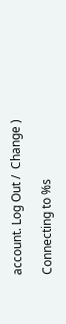account. Log Out /  Change )

Connecting to %s